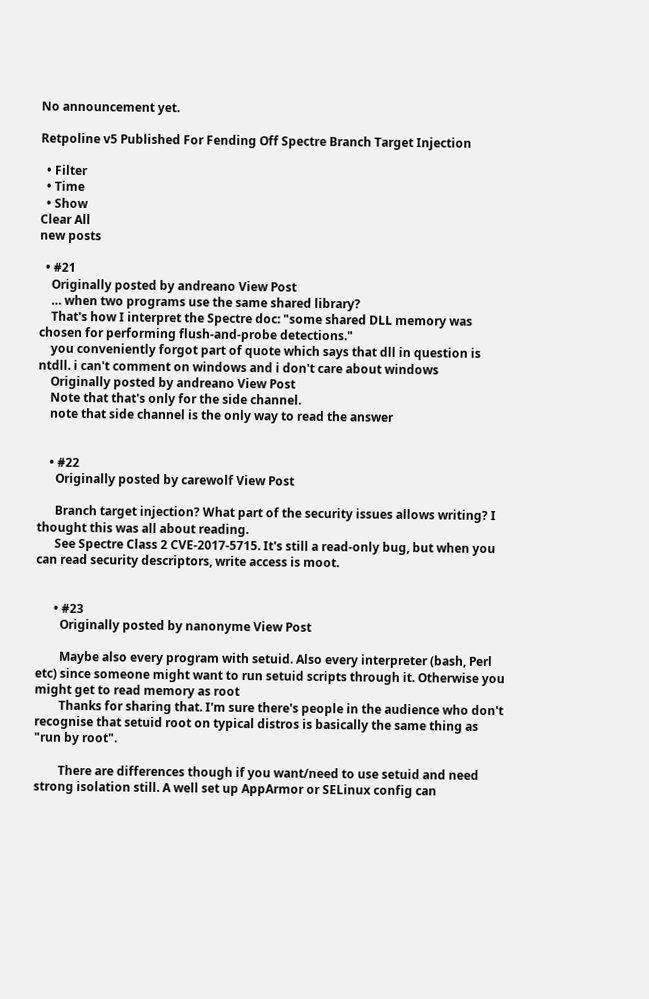No announcement yet.

Retpoline v5 Published For Fending Off Spectre Branch Target Injection

  • Filter
  • Time
  • Show
Clear All
new posts

  • #21
    Originally posted by andreano View Post
    … when two programs use the same shared library?
    That's how I interpret the Spectre doc: "some shared DLL memory was chosen for performing flush-and-probe detections."
    you conveniently forgot part of quote which says that dll in question is ntdll. i can't comment on windows and i don't care about windows
    Originally posted by andreano View Post
    Note that that's only for the side channel.
    note that side channel is the only way to read the answer


    • #22
      Originally posted by carewolf View Post

      Branch target injection? What part of the security issues allows writing? I thought this was all about reading.
      See Spectre Class 2 CVE-2017-5715. It's still a read-only bug, but when you can read security descriptors, write access is moot.


      • #23
        Originally posted by nanonyme View Post

        Maybe also every program with setuid. Also every interpreter (bash, Perl etc) since someone might want to run setuid scripts through it. Otherwise you might get to read memory as root
        Thanks for sharing that. I'm sure there's people in the audience who don't recognise that setuid root on typical distros is basically the same thing as "run by root".

        There are differences though if you want/need to use setuid and need strong isolation still. A well set up AppArmor or SELinux config can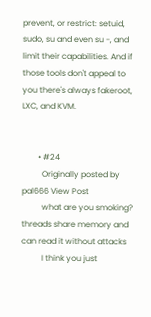prevent, or restrict: setuid, sudo, su and even su -, and limit their capabilities. And if those tools don't appeal to you there's always fakeroot, LXC, and KVM.


        • #24
          Originally posted by pal666 View Post
          what are you smoking? threads share memory and can read it without attacks
          I think you just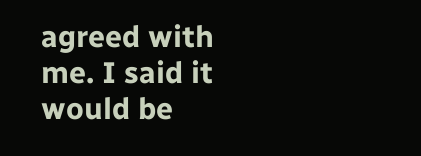agreed with me. I said it would be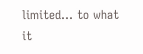limited... to what it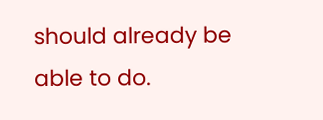should already be able to do.